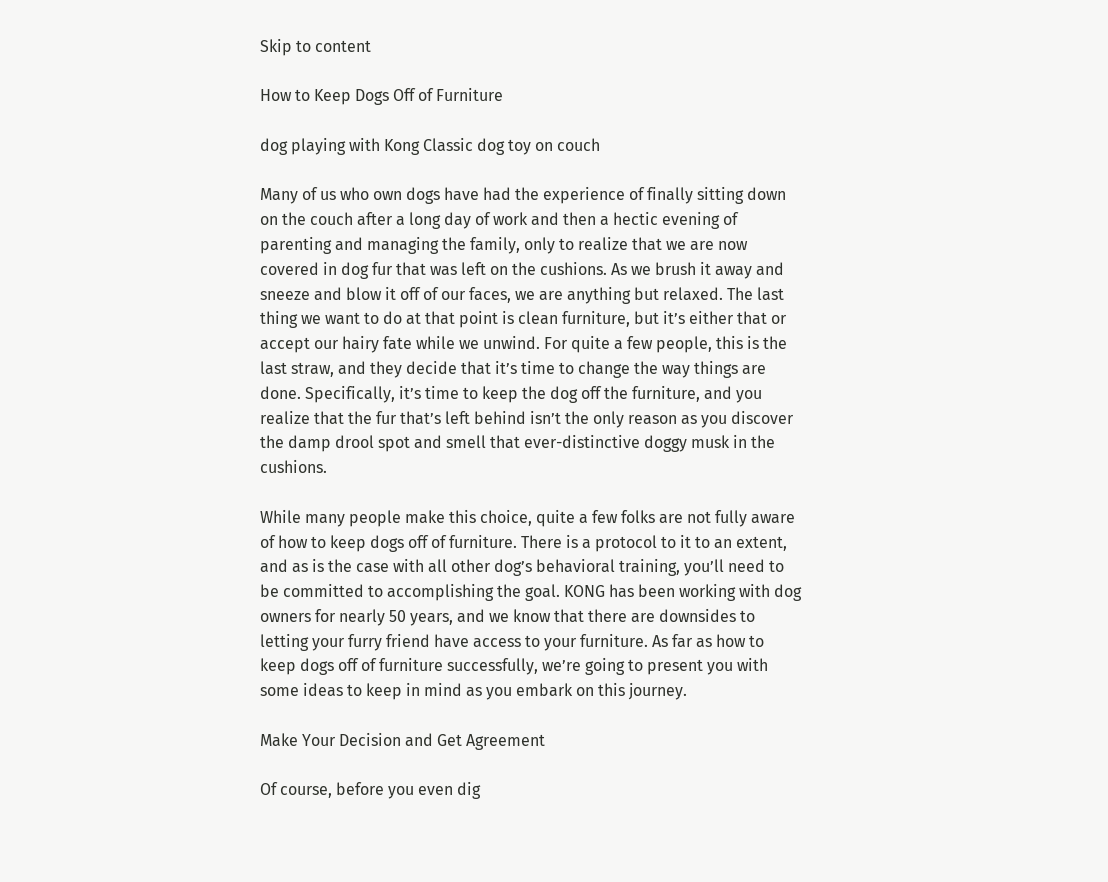Skip to content

How to Keep Dogs Off of Furniture

dog playing with Kong Classic dog toy on couch

Many of us who own dogs have had the experience of finally sitting down on the couch after a long day of work and then a hectic evening of parenting and managing the family, only to realize that we are now covered in dog fur that was left on the cushions. As we brush it away and sneeze and blow it off of our faces, we are anything but relaxed. The last thing we want to do at that point is clean furniture, but it’s either that or accept our hairy fate while we unwind. For quite a few people, this is the last straw, and they decide that it’s time to change the way things are done. Specifically, it’s time to keep the dog off the furniture, and you realize that the fur that’s left behind isn’t the only reason as you discover the damp drool spot and smell that ever-distinctive doggy musk in the cushions.

While many people make this choice, quite a few folks are not fully aware of how to keep dogs off of furniture. There is a protocol to it to an extent, and as is the case with all other dog’s behavioral training, you’ll need to be committed to accomplishing the goal. KONG has been working with dog owners for nearly 50 years, and we know that there are downsides to letting your furry friend have access to your furniture. As far as how to keep dogs off of furniture successfully, we’re going to present you with some ideas to keep in mind as you embark on this journey.

Make Your Decision and Get Agreement

Of course, before you even dig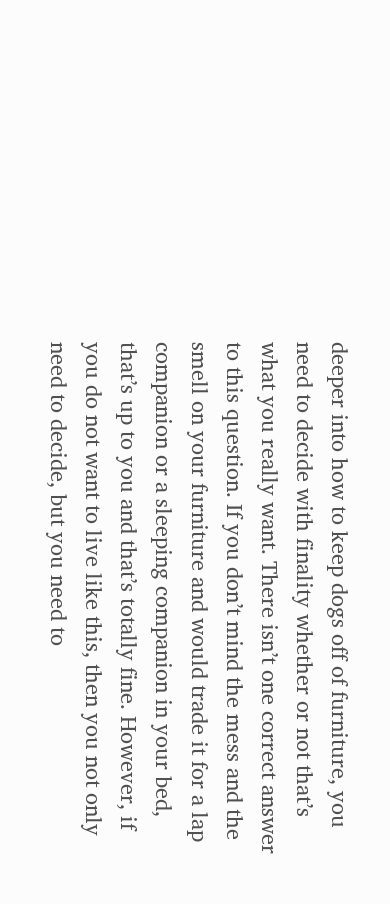deeper into how to keep dogs off of furniture, you need to decide with finality whether or not that’s what you really want. There isn’t one correct answer to this question. If you don’t mind the mess and the smell on your furniture and would trade it for a lap companion or a sleeping companion in your bed, that’s up to you and that’s totally fine. However, if you do not want to live like this, then you not only need to decide, but you need to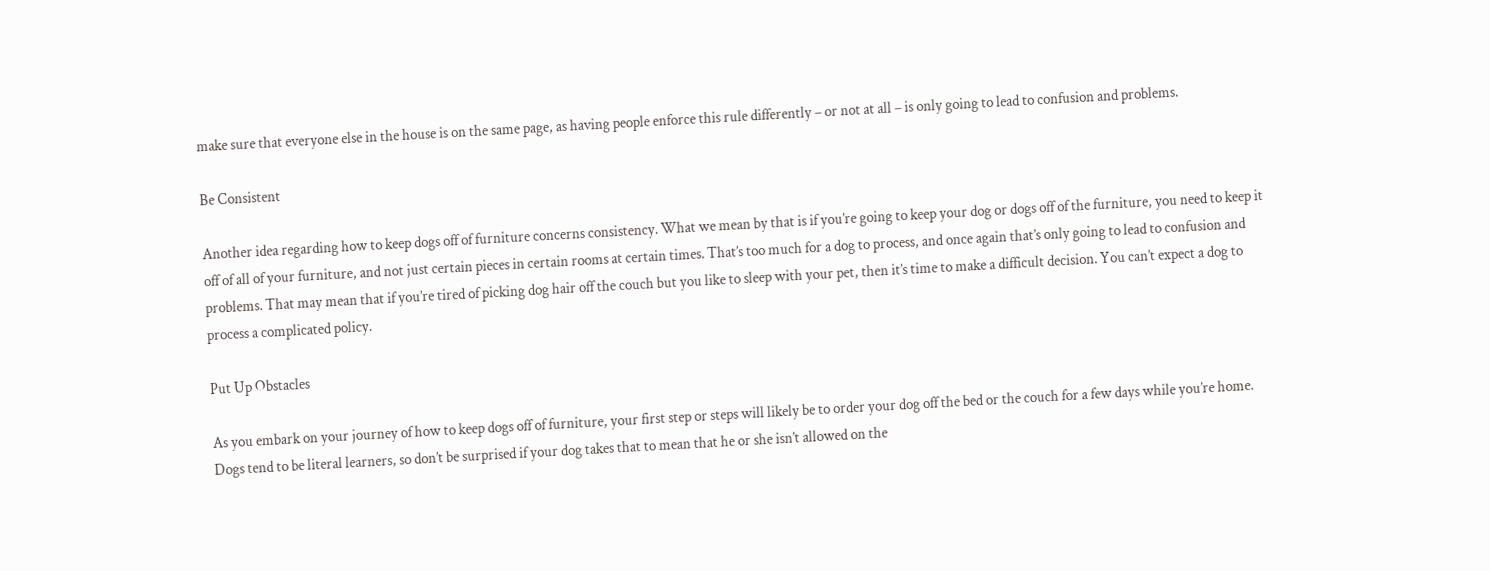make sure that everyone else in the house is on the same page, as having people enforce this rule differently – or not at all – is only going to lead to confusion and problems.

Be Consistent

Another idea regarding how to keep dogs off of furniture concerns consistency. What we mean by that is if you’re going to keep your dog or dogs off of the furniture, you need to keep it off of all of your furniture, and not just certain pieces in certain rooms at certain times. That’s too much for a dog to process, and once again that’s only going to lead to confusion and problems. That may mean that if you’re tired of picking dog hair off the couch but you like to sleep with your pet, then it’s time to make a difficult decision. You can’t expect a dog to process a complicated policy.

Put Up Obstacles

As you embark on your journey of how to keep dogs off of furniture, your first step or steps will likely be to order your dog off the bed or the couch for a few days while you’re home. Dogs tend to be literal learners, so don’t be surprised if your dog takes that to mean that he or she isn’t allowed on the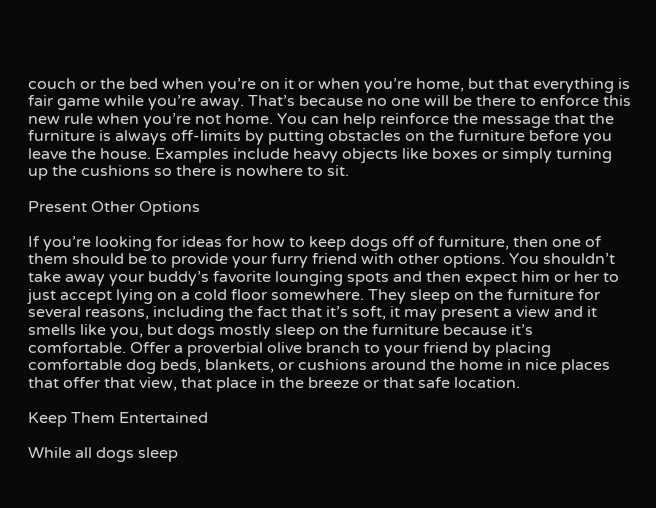couch or the bed when you’re on it or when you’re home, but that everything is fair game while you’re away. That’s because no one will be there to enforce this new rule when you’re not home. You can help reinforce the message that the furniture is always off-limits by putting obstacles on the furniture before you leave the house. Examples include heavy objects like boxes or simply turning up the cushions so there is nowhere to sit.

Present Other Options

If you’re looking for ideas for how to keep dogs off of furniture, then one of them should be to provide your furry friend with other options. You shouldn’t take away your buddy’s favorite lounging spots and then expect him or her to just accept lying on a cold floor somewhere. They sleep on the furniture for several reasons, including the fact that it’s soft, it may present a view and it smells like you, but dogs mostly sleep on the furniture because it’s comfortable. Offer a proverbial olive branch to your friend by placing comfortable dog beds, blankets, or cushions around the home in nice places that offer that view, that place in the breeze or that safe location.

Keep Them Entertained

While all dogs sleep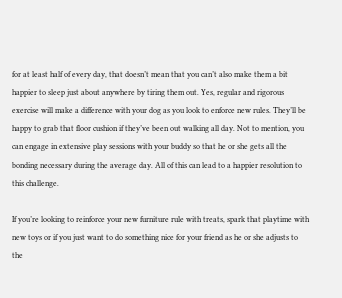for at least half of every day, that doesn’t mean that you can’t also make them a bit happier to sleep just about anywhere by tiring them out. Yes, regular and rigorous exercise will make a difference with your dog as you look to enforce new rules. They’ll be happy to grab that floor cushion if they’ve been out walking all day. Not to mention, you can engage in extensive play sessions with your buddy so that he or she gets all the bonding necessary during the average day. All of this can lead to a happier resolution to this challenge.

If you’re looking to reinforce your new furniture rule with treats, spark that playtime with new toys or if you just want to do something nice for your friend as he or she adjusts to the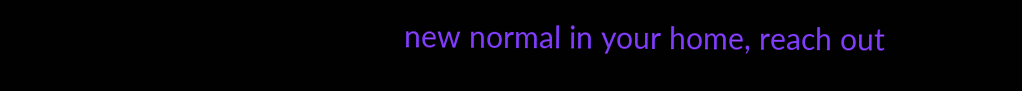new normal in your home, reach out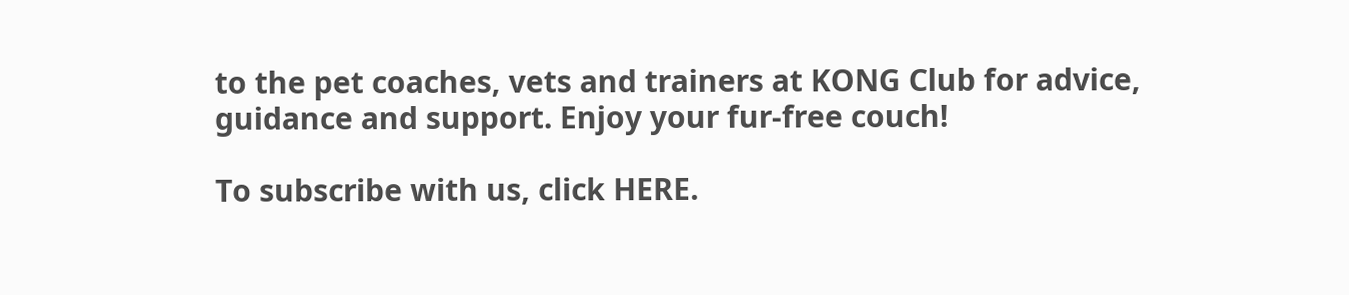to the pet coaches, vets and trainers at KONG Club for advice, guidance and support. Enjoy your fur-free couch!

To subscribe with us, click HERE.